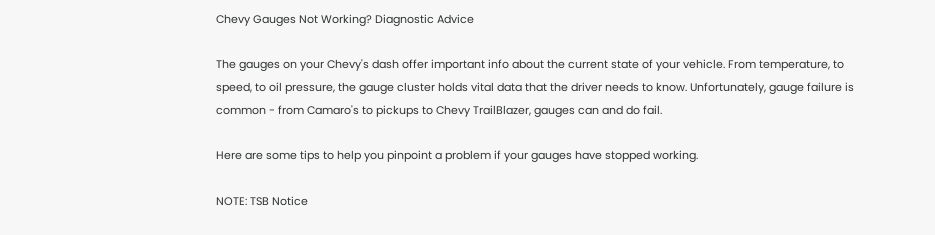Chevy Gauges Not Working? Diagnostic Advice

The gauges on your Chevy's dash offer important info about the current state of your vehicle. From temperature, to speed, to oil pressure, the gauge cluster holds vital data that the driver needs to know. Unfortunately, gauge failure is common - from Camaro's to pickups to Chevy TrailBlazer, gauges can and do fail.

Here are some tips to help you pinpoint a problem if your gauges have stopped working.

NOTE: TSB Notice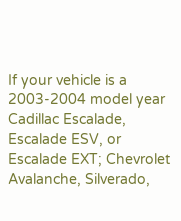If your vehicle is a 2003-2004 model year Cadillac Escalade, Escalade ESV, or Escalade EXT; Chevrolet Avalanche, Silverado,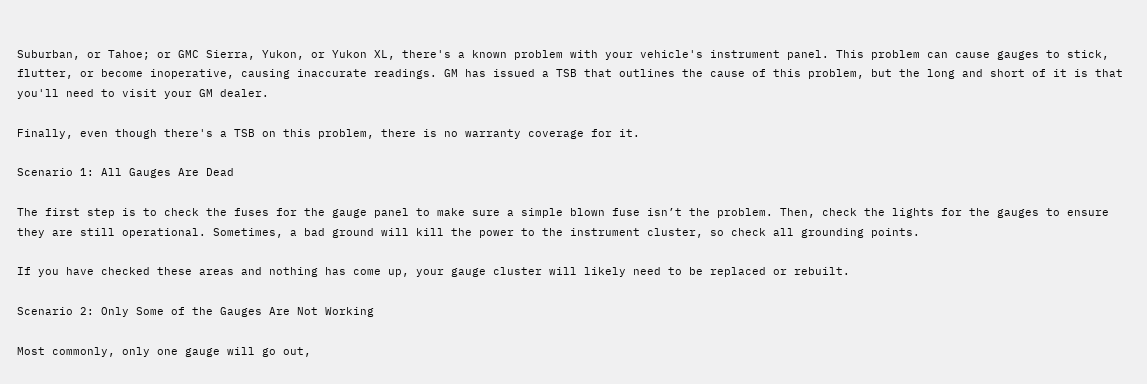Suburban, or Tahoe; or GMC Sierra, Yukon, or Yukon XL, there's a known problem with your vehicle's instrument panel. This problem can cause gauges to stick, flutter, or become inoperative, causing inaccurate readings. GM has issued a TSB that outlines the cause of this problem, but the long and short of it is that you'll need to visit your GM dealer.

Finally, even though there's a TSB on this problem, there is no warranty coverage for it.

Scenario 1: All Gauges Are Dead

The first step is to check the fuses for the gauge panel to make sure a simple blown fuse isn’t the problem. Then, check the lights for the gauges to ensure they are still operational. Sometimes, a bad ground will kill the power to the instrument cluster, so check all grounding points.

If you have checked these areas and nothing has come up, your gauge cluster will likely need to be replaced or rebuilt.

Scenario 2: Only Some of the Gauges Are Not Working

Most commonly, only one gauge will go out,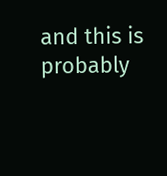and this is probably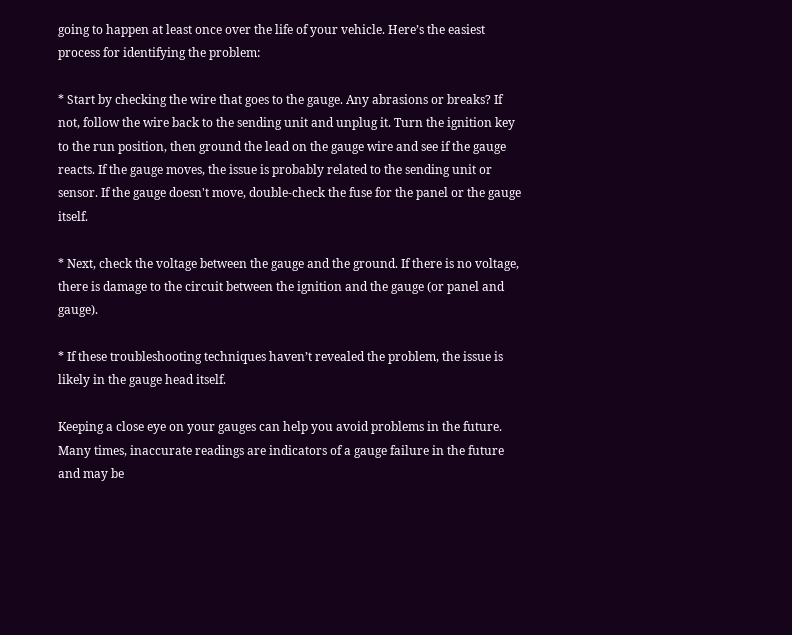going to happen at least once over the life of your vehicle. Here’s the easiest process for identifying the problem:

* Start by checking the wire that goes to the gauge. Any abrasions or breaks? If not, follow the wire back to the sending unit and unplug it. Turn the ignition key to the run position, then ground the lead on the gauge wire and see if the gauge reacts. If the gauge moves, the issue is probably related to the sending unit or sensor. If the gauge doesn't move, double-check the fuse for the panel or the gauge itself.

* Next, check the voltage between the gauge and the ground. If there is no voltage, there is damage to the circuit between the ignition and the gauge (or panel and gauge).

* If these troubleshooting techniques haven’t revealed the problem, the issue is likely in the gauge head itself.

Keeping a close eye on your gauges can help you avoid problems in the future. Many times, inaccurate readings are indicators of a gauge failure in the future and may be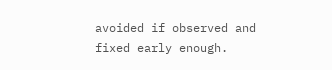avoided if observed and fixed early enough.